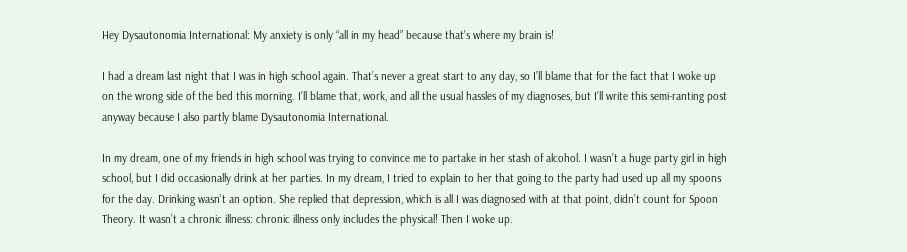Hey Dysautonomia International: My anxiety is only “all in my head” because that’s where my brain is!

I had a dream last night that I was in high school again. That’s never a great start to any day, so I’ll blame that for the fact that I woke up on the wrong side of the bed this morning. I’ll blame that, work, and all the usual hassles of my diagnoses, but I’ll write this semi-ranting post anyway because I also partly blame Dysautonomia International.

In my dream, one of my friends in high school was trying to convince me to partake in her stash of alcohol. I wasn’t a huge party girl in high school, but I did occasionally drink at her parties. In my dream, I tried to explain to her that going to the party had used up all my spoons for the day. Drinking wasn’t an option. She replied that depression, which is all I was diagnosed with at that point, didn’t count for Spoon Theory. It wasn’t a chronic illness: chronic illness only includes the physical! Then I woke up.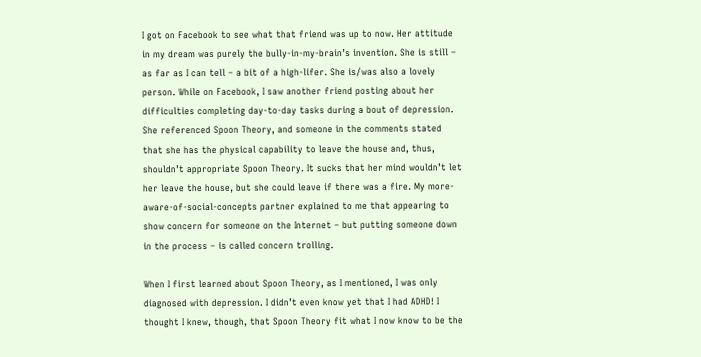I got on Facebook to see what that friend was up to now. Her attitude in my dream was purely the bully-in-my-brain’s invention. She is still – as far as I can tell – a bit of a high-lifer. She is/was also a lovely person. While on Facebook, I saw another friend posting about her difficulties completing day-to-day tasks during a bout of depression. She referenced Spoon Theory, and someone in the comments stated that she has the physical capability to leave the house and, thus, shouldn’t appropriate Spoon Theory. It sucks that her mind wouldn’t let her leave the house, but she could leave if there was a fire. My more-aware-of-social-concepts partner explained to me that appearing to show concern for someone on the Internet – but putting someone down in the process – is called concern trolling.

When I first learned about Spoon Theory, as I mentioned, I was only diagnosed with depression. I didn’t even know yet that I had ADHD! I thought I knew, though, that Spoon Theory fit what I now know to be the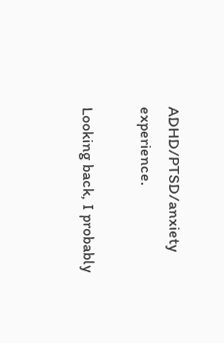ADHD/PTSD/anxiety experience.

Looking back, I probably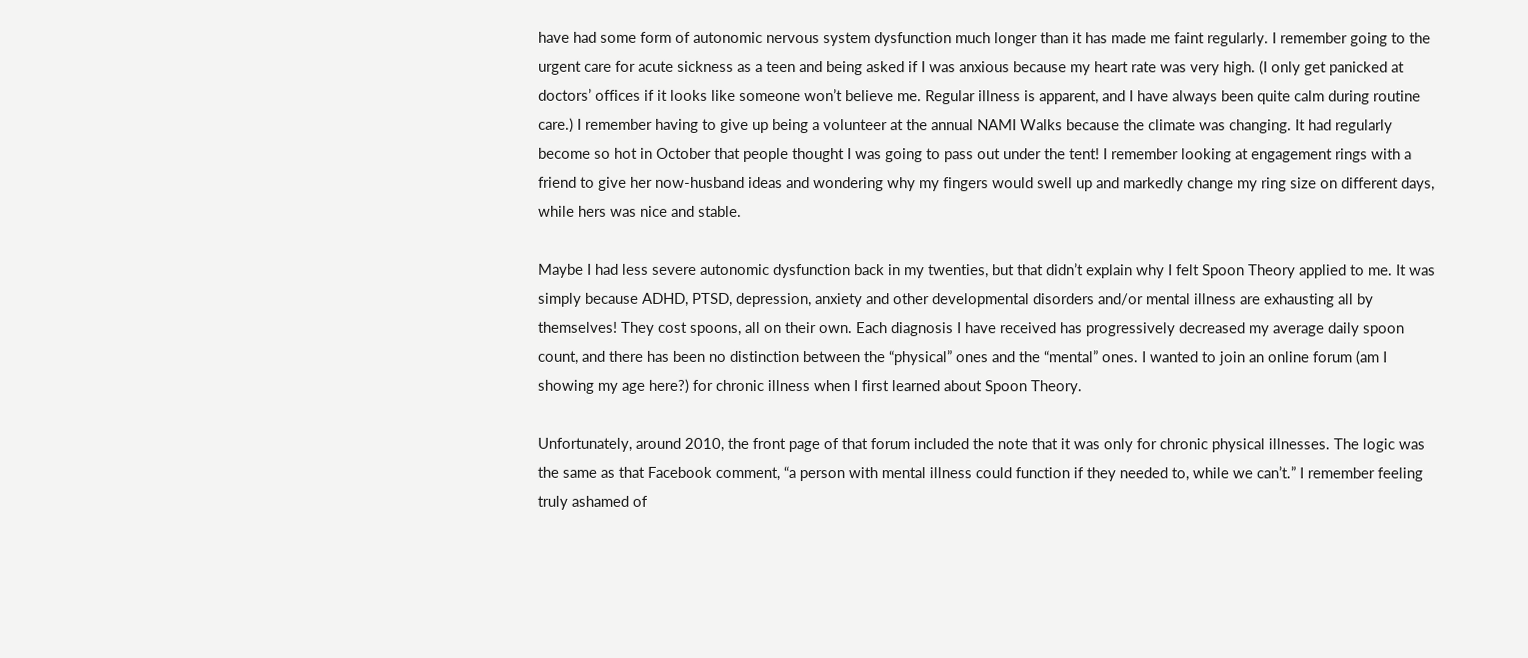have had some form of autonomic nervous system dysfunction much longer than it has made me faint regularly. I remember going to the urgent care for acute sickness as a teen and being asked if I was anxious because my heart rate was very high. (I only get panicked at doctors’ offices if it looks like someone won’t believe me. Regular illness is apparent, and I have always been quite calm during routine care.) I remember having to give up being a volunteer at the annual NAMI Walks because the climate was changing. It had regularly become so hot in October that people thought I was going to pass out under the tent! I remember looking at engagement rings with a friend to give her now-husband ideas and wondering why my fingers would swell up and markedly change my ring size on different days, while hers was nice and stable.

Maybe I had less severe autonomic dysfunction back in my twenties, but that didn’t explain why I felt Spoon Theory applied to me. It was simply because ADHD, PTSD, depression, anxiety and other developmental disorders and/or mental illness are exhausting all by themselves! They cost spoons, all on their own. Each diagnosis I have received has progressively decreased my average daily spoon count, and there has been no distinction between the “physical” ones and the “mental” ones. I wanted to join an online forum (am I showing my age here?) for chronic illness when I first learned about Spoon Theory.

Unfortunately, around 2010, the front page of that forum included the note that it was only for chronic physical illnesses. The logic was the same as that Facebook comment, “a person with mental illness could function if they needed to, while we can’t.” I remember feeling truly ashamed of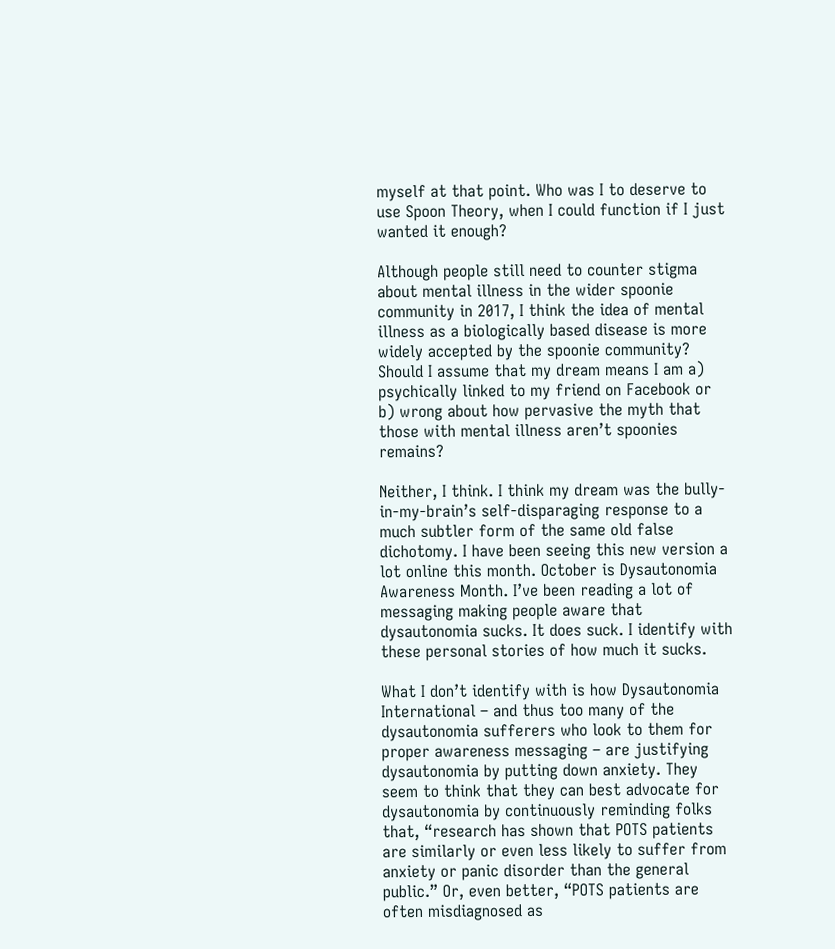myself at that point. Who was I to deserve to use Spoon Theory, when I could function if I just wanted it enough?

Although people still need to counter stigma about mental illness in the wider spoonie community in 2017, I think the idea of mental illness as a biologically based disease is more widely accepted by the spoonie community? Should I assume that my dream means I am a) psychically linked to my friend on Facebook or b) wrong about how pervasive the myth that those with mental illness aren’t spoonies remains?

Neither, I think. I think my dream was the bully-in-my-brain’s self-disparaging response to a much subtler form of the same old false dichotomy. I have been seeing this new version a lot online this month. October is Dysautonomia Awareness Month. I’ve been reading a lot of messaging making people aware that dysautonomia sucks. It does suck. I identify with these personal stories of how much it sucks.

What I don’t identify with is how Dysautonomia International – and thus too many of the dysautonomia sufferers who look to them for proper awareness messaging – are justifying dysautonomia by putting down anxiety. They seem to think that they can best advocate for dysautonomia by continuously reminding folks that, “research has shown that POTS patients are similarly or even less likely to suffer from anxiety or panic disorder than the general public.” Or, even better, “POTS patients are often misdiagnosed as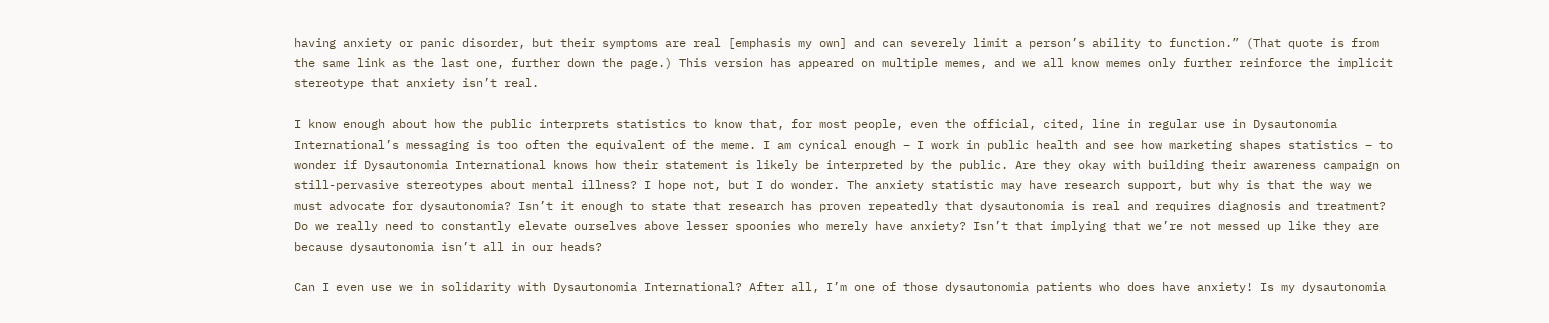having anxiety or panic disorder, but their symptoms are real [emphasis my own] and can severely limit a person’s ability to function.” (That quote is from the same link as the last one, further down the page.) This version has appeared on multiple memes, and we all know memes only further reinforce the implicit stereotype that anxiety isn’t real.

I know enough about how the public interprets statistics to know that, for most people, even the official, cited, line in regular use in Dysautonomia International’s messaging is too often the equivalent of the meme. I am cynical enough – I work in public health and see how marketing shapes statistics – to wonder if Dysautonomia International knows how their statement is likely be interpreted by the public. Are they okay with building their awareness campaign on still-pervasive stereotypes about mental illness? I hope not, but I do wonder. The anxiety statistic may have research support, but why is that the way we must advocate for dysautonomia? Isn’t it enough to state that research has proven repeatedly that dysautonomia is real and requires diagnosis and treatment? Do we really need to constantly elevate ourselves above lesser spoonies who merely have anxiety? Isn’t that implying that we’re not messed up like they are because dysautonomia isn’t all in our heads?

Can I even use we in solidarity with Dysautonomia International? After all, I’m one of those dysautonomia patients who does have anxiety! Is my dysautonomia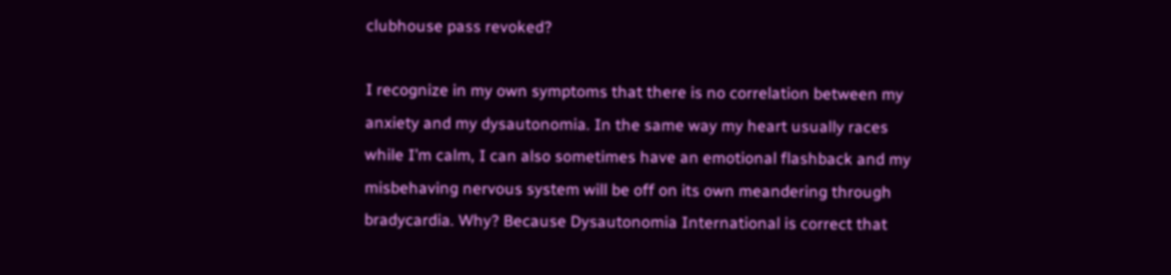clubhouse pass revoked?

I recognize in my own symptoms that there is no correlation between my anxiety and my dysautonomia. In the same way my heart usually races while I’m calm, I can also sometimes have an emotional flashback and my misbehaving nervous system will be off on its own meandering through bradycardia. Why? Because Dysautonomia International is correct that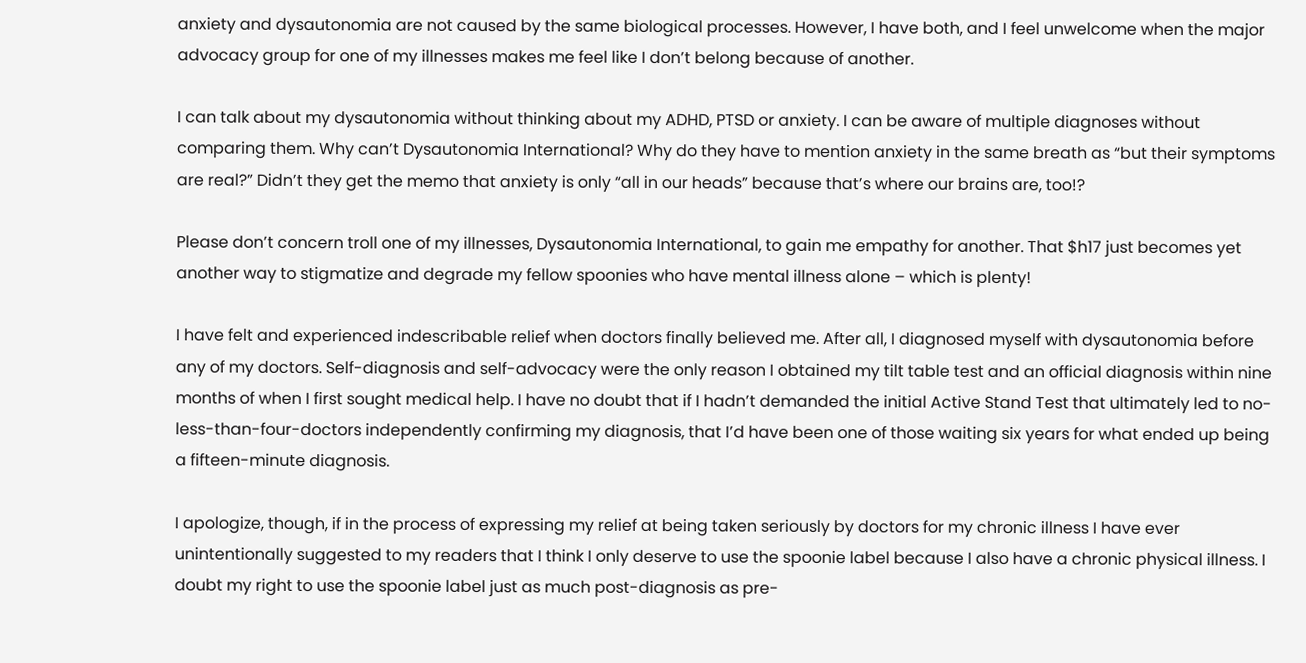anxiety and dysautonomia are not caused by the same biological processes. However, I have both, and I feel unwelcome when the major advocacy group for one of my illnesses makes me feel like I don’t belong because of another.

I can talk about my dysautonomia without thinking about my ADHD, PTSD or anxiety. I can be aware of multiple diagnoses without comparing them. Why can’t Dysautonomia International? Why do they have to mention anxiety in the same breath as “but their symptoms are real?” Didn’t they get the memo that anxiety is only “all in our heads” because that’s where our brains are, too!?

Please don’t concern troll one of my illnesses, Dysautonomia International, to gain me empathy for another. That $h17 just becomes yet another way to stigmatize and degrade my fellow spoonies who have mental illness alone – which is plenty!

I have felt and experienced indescribable relief when doctors finally believed me. After all, I diagnosed myself with dysautonomia before any of my doctors. Self-diagnosis and self-advocacy were the only reason I obtained my tilt table test and an official diagnosis within nine months of when I first sought medical help. I have no doubt that if I hadn’t demanded the initial Active Stand Test that ultimately led to no-less-than-four-doctors independently confirming my diagnosis, that I’d have been one of those waiting six years for what ended up being a fifteen-minute diagnosis.

I apologize, though, if in the process of expressing my relief at being taken seriously by doctors for my chronic illness I have ever unintentionally suggested to my readers that I think I only deserve to use the spoonie label because I also have a chronic physical illness. I doubt my right to use the spoonie label just as much post-diagnosis as pre-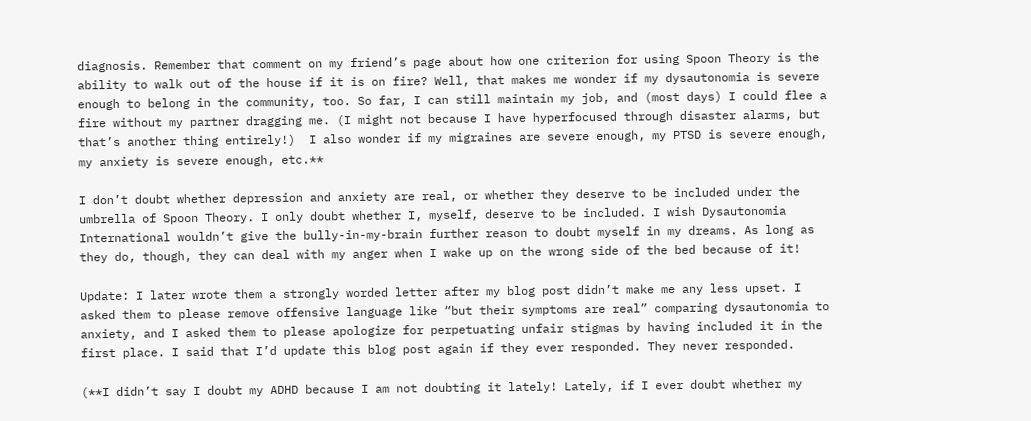diagnosis. Remember that comment on my friend’s page about how one criterion for using Spoon Theory is the ability to walk out of the house if it is on fire? Well, that makes me wonder if my dysautonomia is severe enough to belong in the community, too. So far, I can still maintain my job, and (most days) I could flee a fire without my partner dragging me. (I might not because I have hyperfocused through disaster alarms, but that’s another thing entirely!)  I also wonder if my migraines are severe enough, my PTSD is severe enough, my anxiety is severe enough, etc.**

I don’t doubt whether depression and anxiety are real, or whether they deserve to be included under the umbrella of Spoon Theory. I only doubt whether I, myself, deserve to be included. I wish Dysautonomia International wouldn’t give the bully-in-my-brain further reason to doubt myself in my dreams. As long as they do, though, they can deal with my anger when I wake up on the wrong side of the bed because of it!

Update: I later wrote them a strongly worded letter after my blog post didn’t make me any less upset. I asked them to please remove offensive language like “but their symptoms are real” comparing dysautonomia to anxiety, and I asked them to please apologize for perpetuating unfair stigmas by having included it in the first place. I said that I’d update this blog post again if they ever responded. They never responded.

(**I didn’t say I doubt my ADHD because I am not doubting it lately! Lately, if I ever doubt whether my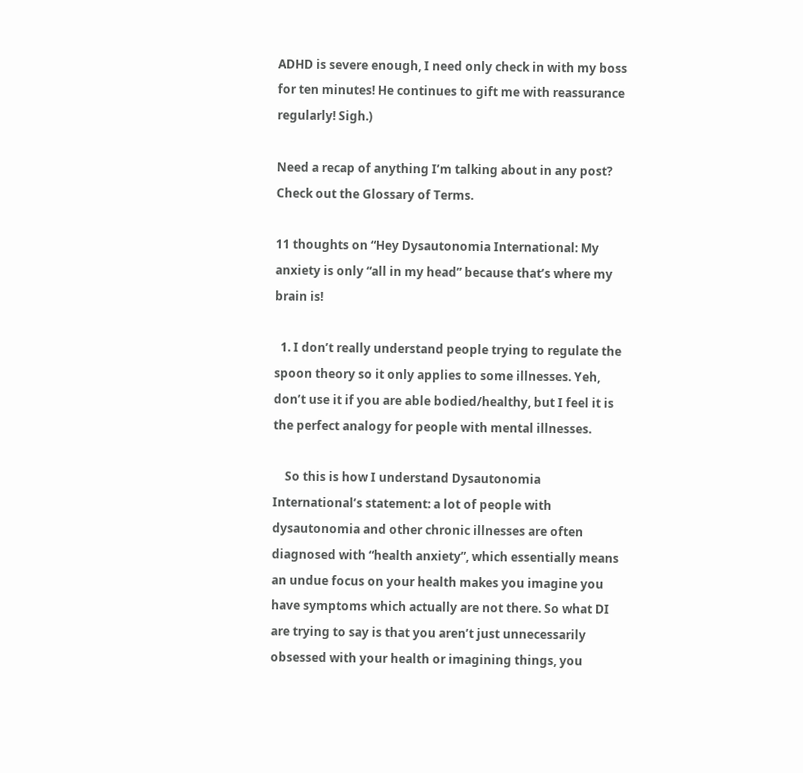ADHD is severe enough, I need only check in with my boss for ten minutes! He continues to gift me with reassurance regularly! Sigh.)

Need a recap of anything I’m talking about in any post? Check out the Glossary of Terms.

11 thoughts on “Hey Dysautonomia International: My anxiety is only “all in my head” because that’s where my brain is!

  1. I don’t really understand people trying to regulate the spoon theory so it only applies to some illnesses. Yeh, don’t use it if you are able bodied/healthy, but I feel it is the perfect analogy for people with mental illnesses.

    So this is how I understand Dysautonomia International’s statement: a lot of people with dysautonomia and other chronic illnesses are often diagnosed with “health anxiety”, which essentially means an undue focus on your health makes you imagine you have symptoms which actually are not there. So what DI are trying to say is that you aren’t just unnecessarily obsessed with your health or imagining things, you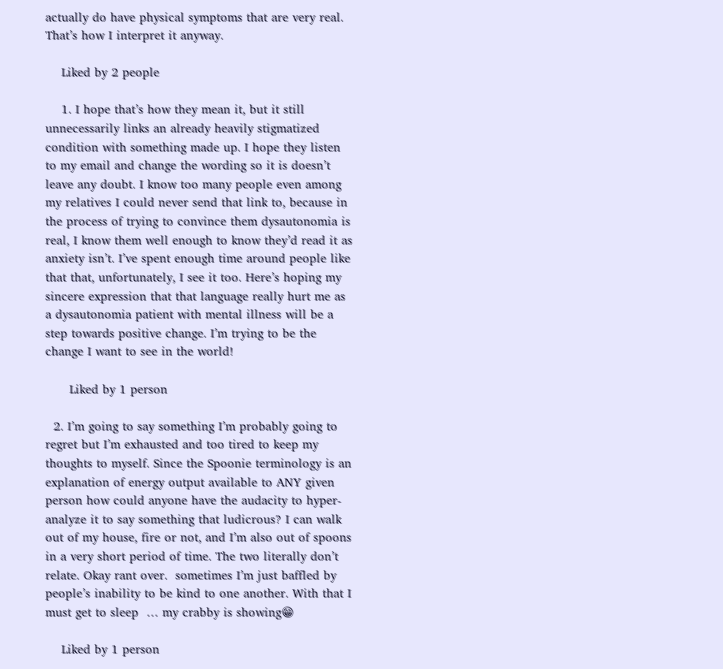actually do have physical symptoms that are very real. That’s how I interpret it anyway.

    Liked by 2 people

    1. I hope that’s how they mean it, but it still unnecessarily links an already heavily stigmatized condition with something made up. I hope they listen to my email and change the wording so it is doesn’t leave any doubt. I know too many people even among my relatives I could never send that link to, because in the process of trying to convince them dysautonomia is real, I know them well enough to know they’d read it as anxiety isn’t. I’ve spent enough time around people like that that, unfortunately, I see it too. Here’s hoping my sincere expression that that language really hurt me as a dysautonomia patient with mental illness will be a step towards positive change. I’m trying to be the change I want to see in the world!

      Liked by 1 person

  2. I’m going to say something I’m probably going to regret but I’m exhausted and too tired to keep my thoughts to myself. Since the Spoonie terminology is an explanation of energy output available to ANY given person how could anyone have the audacity to hyper-analyze it to say something that ludicrous? I can walk out of my house, fire or not, and I’m also out of spoons in a very short period of time. The two literally don’t relate. Okay rant over.  sometimes I’m just baffled by people’s inability to be kind to one another. With that I must get to sleep  … my crabby is showing😁

    Liked by 1 person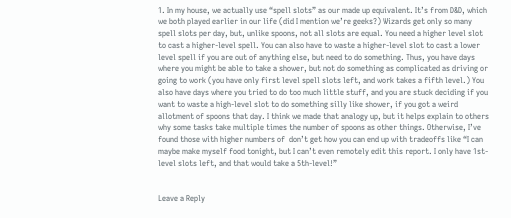1. In my house, we actually use “spell slots” as our made up equivalent. It’s from D&D, which we both played earlier in our life (did I mention we’re geeks?) Wizards get only so many spell slots per day, but, unlike spoons, not all slots are equal. You need a higher level slot to cast a higher-level spell. You can also have to waste a higher-level slot to cast a lower level spell if you are out of anything else, but need to do something. Thus, you have days where you might be able to take a shower, but not do something as complicated as driving or going to work (you have only first level spell slots left, and work takes a fifth level.) You also have days where you tried to do too much little stuff, and you are stuck deciding if you want to waste a high-level slot to do something silly like shower, if you got a weird allotment of spoons that day. I think we made that analogy up, but it helps explain to others why some tasks take multiple times the number of spoons as other things. Otherwise, I’ve found those with higher numbers of  don’t get how you can end up with tradeoffs like “I can maybe make myself food tonight, but I can’t even remotely edit this report. I only have 1st-level slots left, and that would take a 5th-level!”


Leave a Reply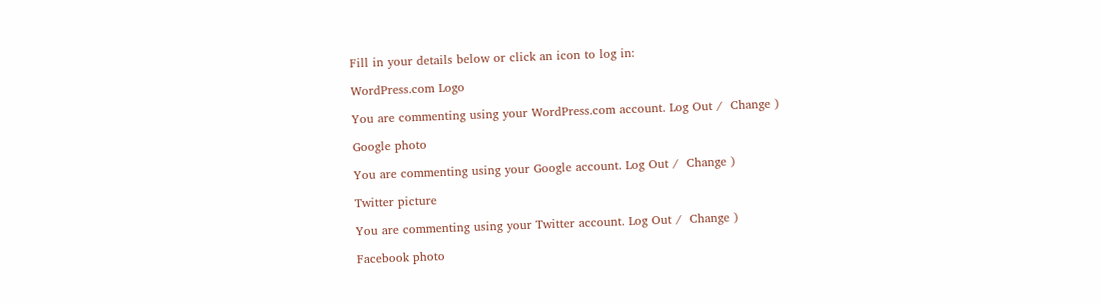Fill in your details below or click an icon to log in:

WordPress.com Logo

You are commenting using your WordPress.com account. Log Out /  Change )

Google photo

You are commenting using your Google account. Log Out /  Change )

Twitter picture

You are commenting using your Twitter account. Log Out /  Change )

Facebook photo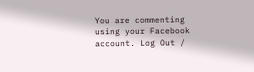You are commenting using your Facebook account. Log Out /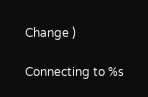Change )

Connecting to %s